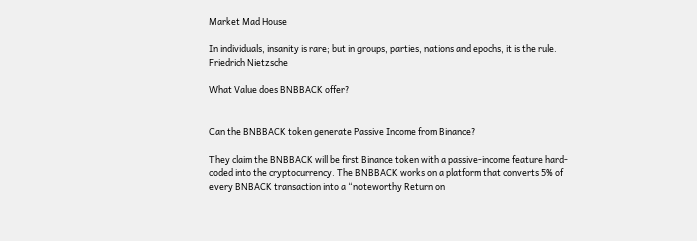Market Mad House

In individuals, insanity is rare; but in groups, parties, nations and epochs, it is the rule. Friedrich Nietzsche

What Value does BNBBACK offer?


Can the BNBBACK token generate Passive Income from Binance?

They claim the BNBBACK will be first Binance token with a passive-income feature hard-coded into the cryptocurrency. The BNBBACK works on a platform that converts 5% of every BNBACK transaction into a “noteworthy Return on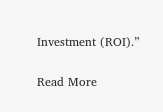Investment (ROI).”

Read More